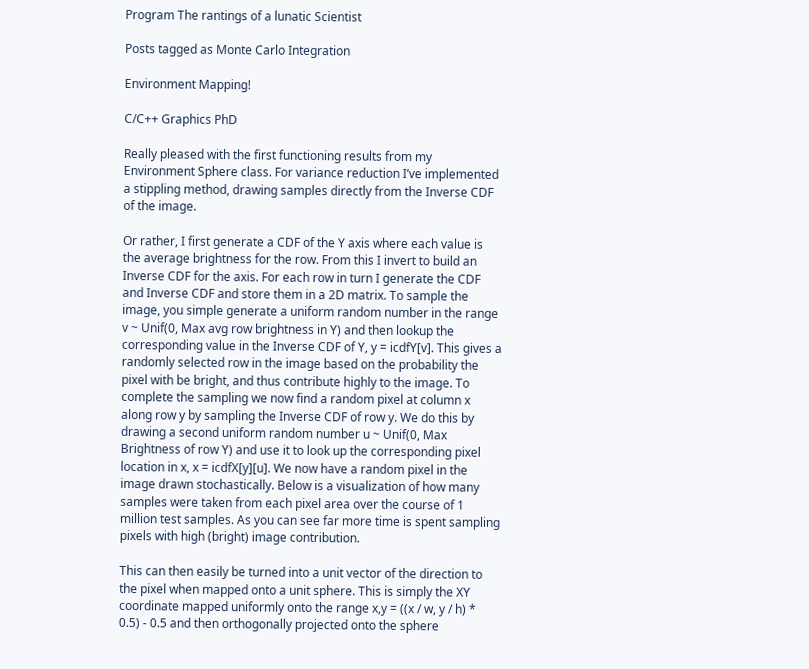Program The rantings of a lunatic Scientist

Posts tagged as Monte Carlo Integration

Environment Mapping!

C/C++ Graphics PhD

Really pleased with the first functioning results from my Environment Sphere class. For variance reduction I’ve implemented a stippling method, drawing samples directly from the Inverse CDF of the image.

Or rather, I first generate a CDF of the Y axis where each value is the average brightness for the row. From this I invert to build an Inverse CDF for the axis. For each row in turn I generate the CDF and Inverse CDF and store them in a 2D matrix. To sample the image, you simple generate a uniform random number in the range v ~ Unif(0, Max avg row brightness in Y) and then lookup the corresponding value in the Inverse CDF of Y, y = icdfY[v]. This gives a randomly selected row in the image based on the probability the pixel with be bright, and thus contribute highly to the image. To complete the sampling we now find a random pixel at column x along row y by sampling the Inverse CDF of row y. We do this by drawing a second uniform random number u ~ Unif(0, Max Brightness of row Y) and use it to look up the corresponding pixel location in x, x = icdfX[y][u]. We now have a random pixel in the image drawn stochastically. Below is a visualization of how many samples were taken from each pixel area over the course of 1 million test samples. As you can see far more time is spent sampling pixels with high (bright) image contribution.

This can then easily be turned into a unit vector of the direction to the pixel when mapped onto a unit sphere. This is simply the XY coordinate mapped uniformly onto the range x,y = ((x / w, y / h) * 0.5) - 0.5 and then orthogonally projected onto the sphere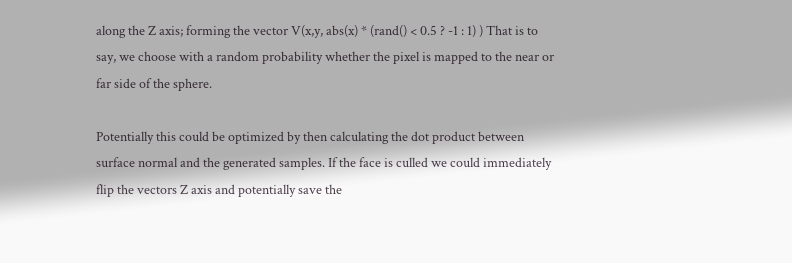along the Z axis; forming the vector V(x,y, abs(x) * (rand() < 0.5 ? -1 : 1) ) That is to say, we choose with a random probability whether the pixel is mapped to the near or far side of the sphere.

Potentially this could be optimized by then calculating the dot product between surface normal and the generated samples. If the face is culled we could immediately flip the vectors Z axis and potentially save the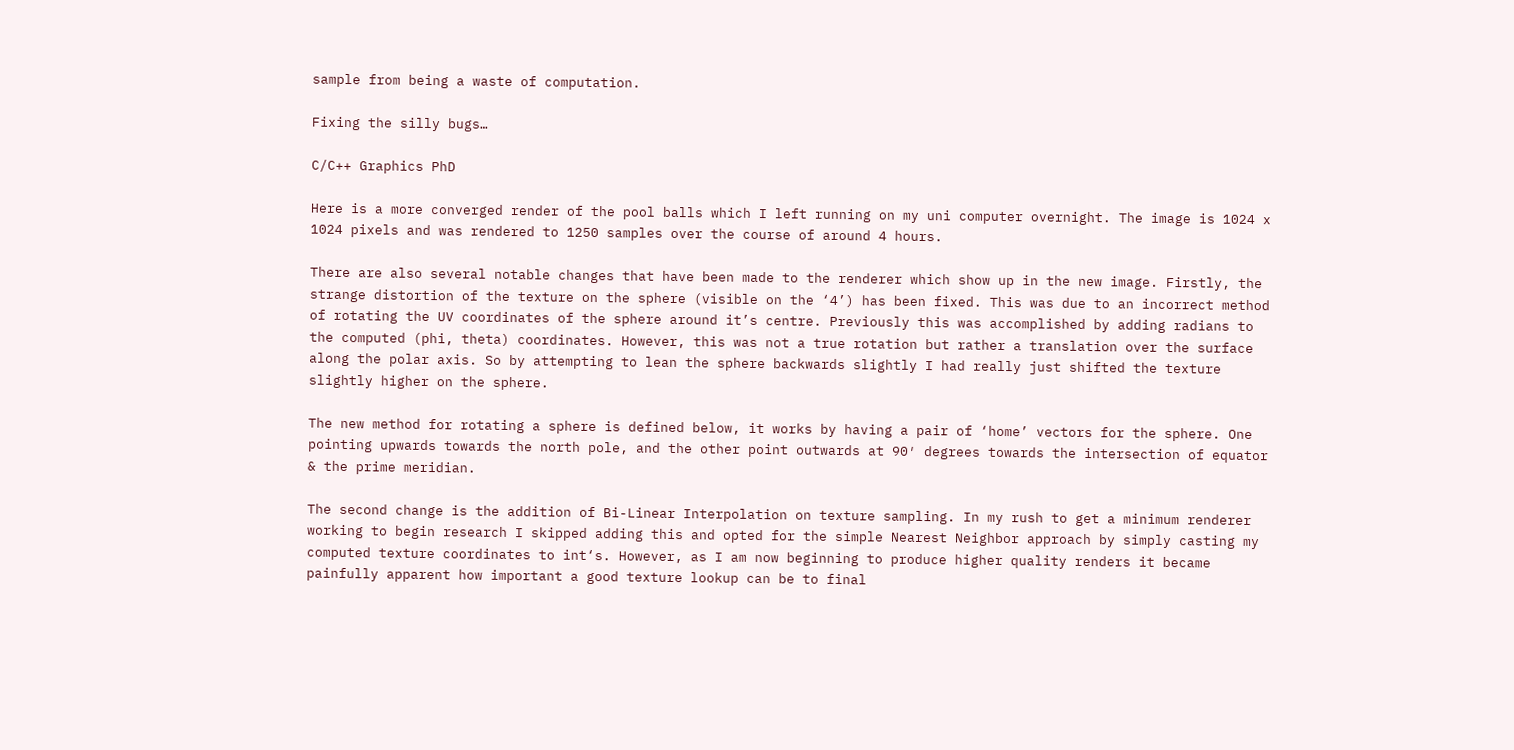sample from being a waste of computation.

Fixing the silly bugs…

C/C++ Graphics PhD

Here is a more converged render of the pool balls which I left running on my uni computer overnight. The image is 1024 x 1024 pixels and was rendered to 1250 samples over the course of around 4 hours.

There are also several notable changes that have been made to the renderer which show up in the new image. Firstly, the strange distortion of the texture on the sphere (visible on the ‘4’) has been fixed. This was due to an incorrect method of rotating the UV coordinates of the sphere around it’s centre. Previously this was accomplished by adding radians to the computed (phi, theta) coordinates. However, this was not a true rotation but rather a translation over the surface along the polar axis. So by attempting to lean the sphere backwards slightly I had really just shifted the texture slightly higher on the sphere.

The new method for rotating a sphere is defined below, it works by having a pair of ‘home’ vectors for the sphere. One pointing upwards towards the north pole, and the other point outwards at 90′ degrees towards the intersection of equator & the prime meridian.

The second change is the addition of Bi-Linear Interpolation on texture sampling. In my rush to get a minimum renderer working to begin research I skipped adding this and opted for the simple Nearest Neighbor approach by simply casting my computed texture coordinates to int‘s. However, as I am now beginning to produce higher quality renders it became painfully apparent how important a good texture lookup can be to final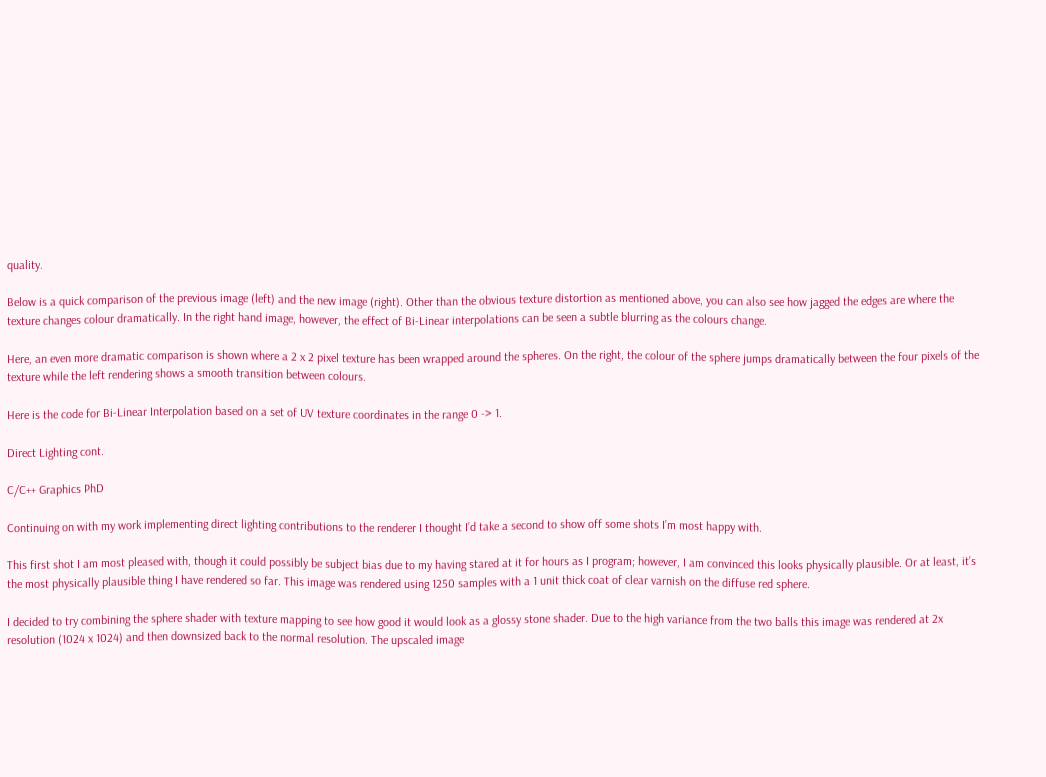quality.

Below is a quick comparison of the previous image (left) and the new image (right). Other than the obvious texture distortion as mentioned above, you can also see how jagged the edges are where the texture changes colour dramatically. In the right hand image, however, the effect of Bi-Linear interpolations can be seen a subtle blurring as the colours change.

Here, an even more dramatic comparison is shown where a 2 x 2 pixel texture has been wrapped around the spheres. On the right, the colour of the sphere jumps dramatically between the four pixels of the texture while the left rendering shows a smooth transition between colours.

Here is the code for Bi-Linear Interpolation based on a set of UV texture coordinates in the range 0 -> 1.

Direct Lighting cont.

C/C++ Graphics PhD

Continuing on with my work implementing direct lighting contributions to the renderer I thought I’d take a second to show off some shots I’m most happy with.

This first shot I am most pleased with, though it could possibly be subject bias due to my having stared at it for hours as I program; however, I am convinced this looks physically plausible. Or at least, it’s the most physically plausible thing I have rendered so far. This image was rendered using 1250 samples with a 1 unit thick coat of clear varnish on the diffuse red sphere.

I decided to try combining the sphere shader with texture mapping to see how good it would look as a glossy stone shader. Due to the high variance from the two balls this image was rendered at 2x resolution (1024 x 1024) and then downsized back to the normal resolution. The upscaled image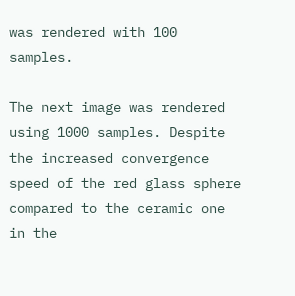was rendered with 100 samples.

The next image was rendered using 1000 samples. Despite the increased convergence speed of the red glass sphere compared to the ceramic one in the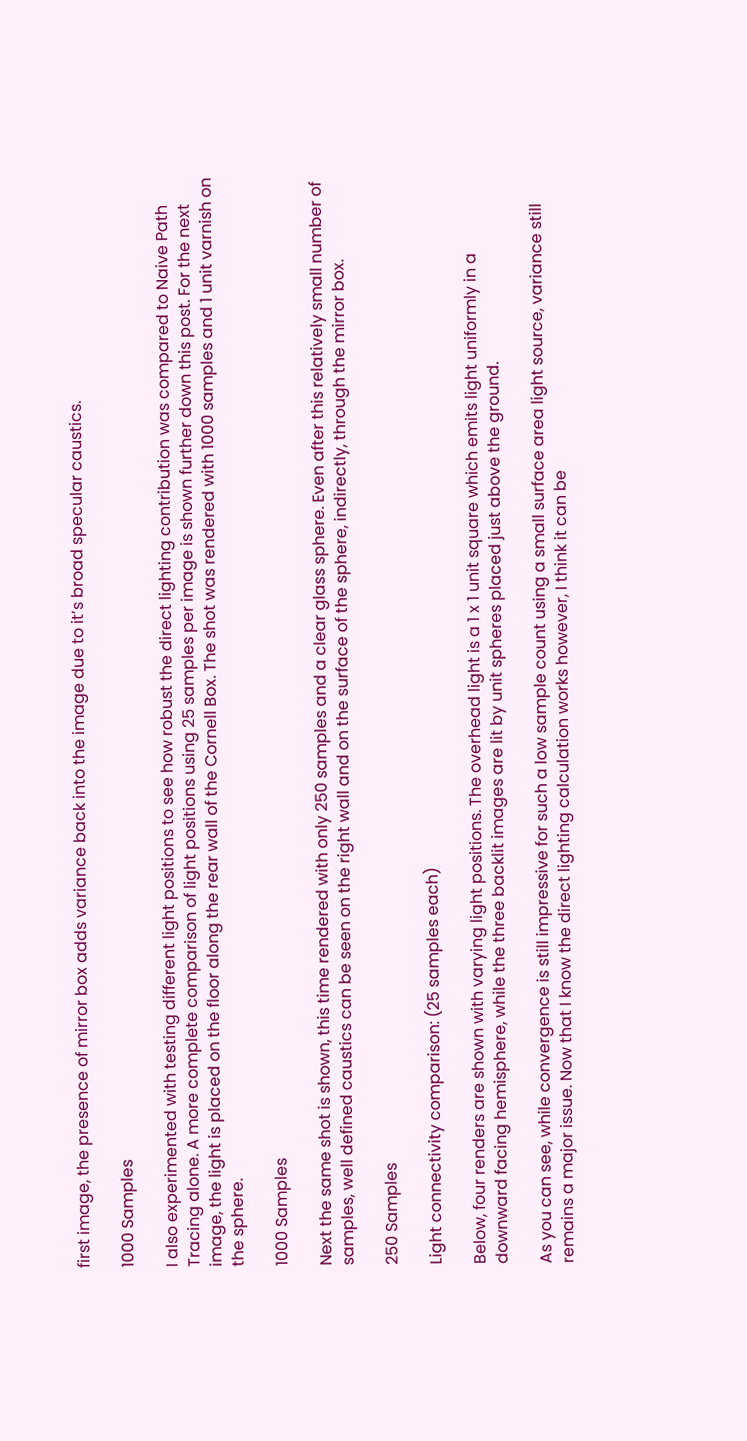first image, the presence of mirror box adds variance back into the image due to it’s broad specular caustics.

1000 Samples

I also experimented with testing different light positions to see how robust the direct lighting contribution was compared to Naive Path Tracing alone. A more complete comparison of light positions using 25 samples per image is shown further down this post. For the next image, the light is placed on the floor along the rear wall of the Cornell Box. The shot was rendered with 1000 samples and 1 unit varnish on the sphere.

1000 Samples

Next the same shot is shown, this time rendered with only 250 samples and a clear glass sphere. Even after this relatively small number of samples, well defined caustics can be seen on the right wall and on the surface of the sphere, indirectly, through the mirror box.

250 Samples

Light connectivity comparison: (25 samples each)

Below, four renders are shown with varying light positions. The overhead light is a 1 x 1 unit square which emits light uniformly in a downward facing hemisphere, while the three backlit images are lit by unit spheres placed just above the ground.

As you can see, while convergence is still impressive for such a low sample count using a small surface area light source, variance still remains a major issue. Now that I know the direct lighting calculation works however, I think it can be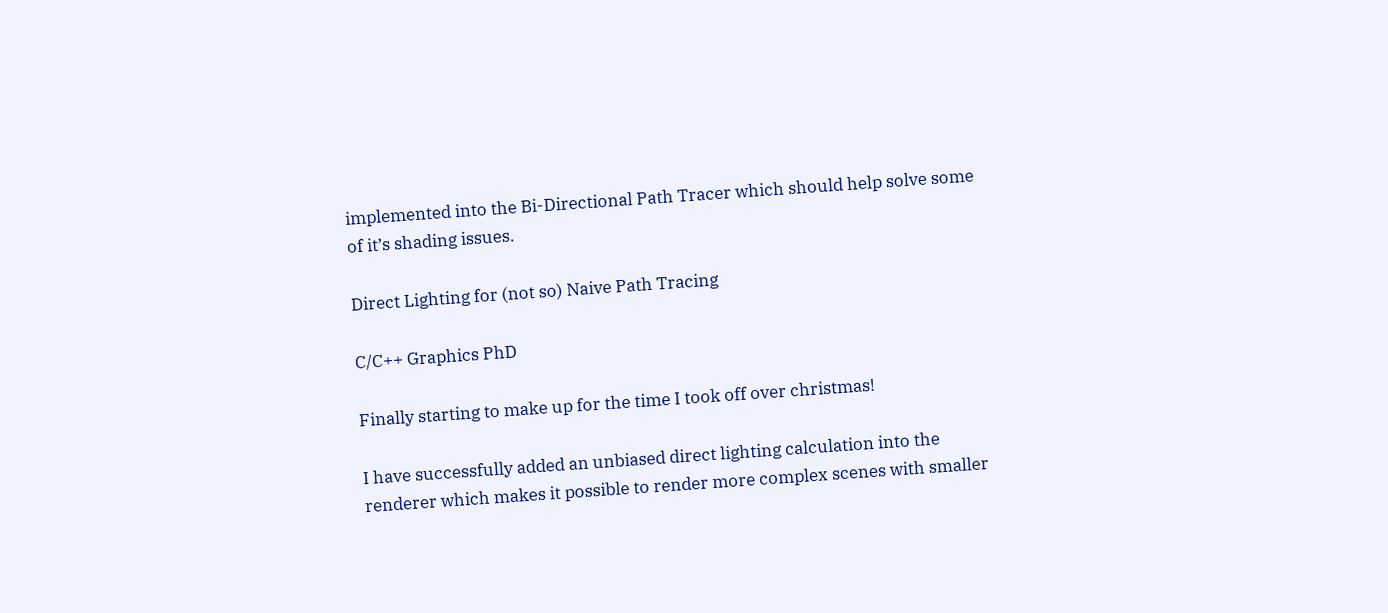implemented into the Bi-Directional Path Tracer which should help solve some of it’s shading issues.

Direct Lighting for (not so) Naive Path Tracing

C/C++ Graphics PhD

Finally starting to make up for the time I took off over christmas!

I have successfully added an unbiased direct lighting calculation into the renderer which makes it possible to render more complex scenes with smaller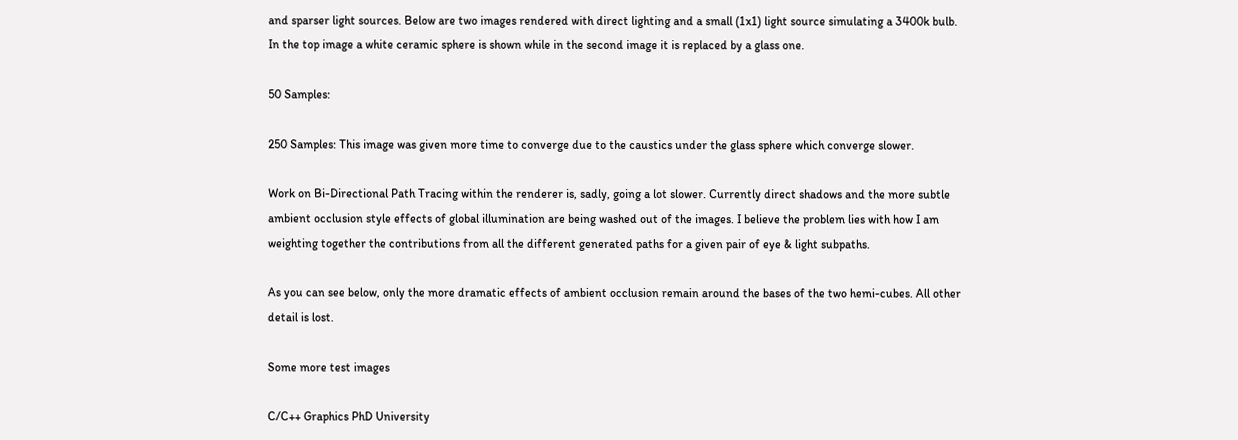and sparser light sources. Below are two images rendered with direct lighting and a small (1x1) light source simulating a 3400k bulb. In the top image a white ceramic sphere is shown while in the second image it is replaced by a glass one.

50 Samples:

250 Samples: This image was given more time to converge due to the caustics under the glass sphere which converge slower.

Work on Bi-Directional Path Tracing within the renderer is, sadly, going a lot slower. Currently direct shadows and the more subtle ambient occlusion style effects of global illumination are being washed out of the images. I believe the problem lies with how I am weighting together the contributions from all the different generated paths for a given pair of eye & light subpaths.

As you can see below, only the more dramatic effects of ambient occlusion remain around the bases of the two hemi-cubes. All other detail is lost.

Some more test images

C/C++ Graphics PhD University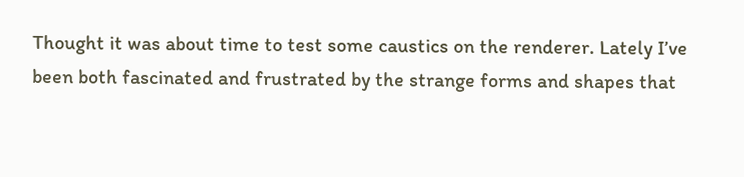Thought it was about time to test some caustics on the renderer. Lately I’ve been both fascinated and frustrated by the strange forms and shapes that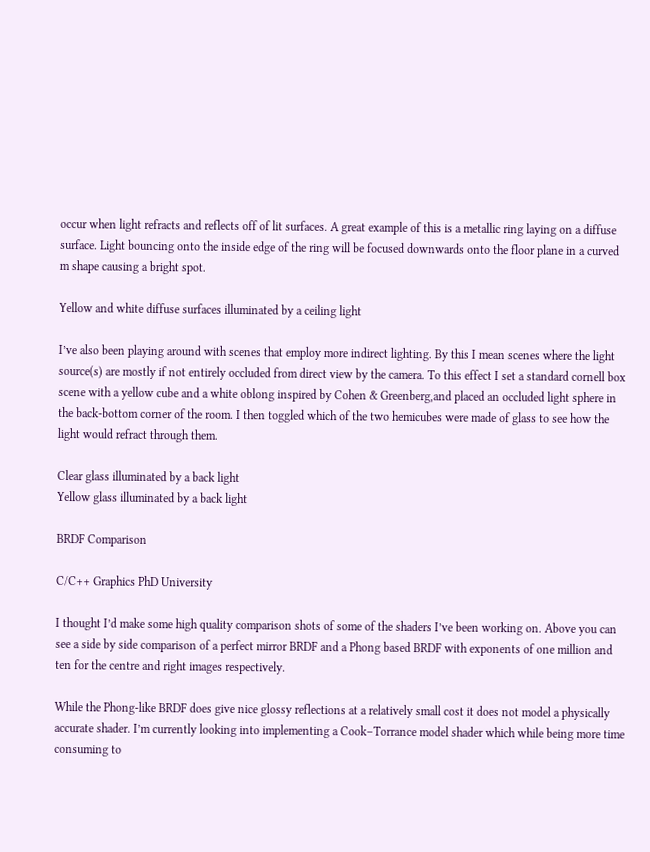occur when light refracts and reflects off of lit surfaces. A great example of this is a metallic ring laying on a diffuse surface. Light bouncing onto the inside edge of the ring will be focused downwards onto the floor plane in a curved m shape causing a bright spot.

Yellow and white diffuse surfaces illuminated by a ceiling light

I’ve also been playing around with scenes that employ more indirect lighting. By this I mean scenes where the light source(s) are mostly if not entirely occluded from direct view by the camera. To this effect I set a standard cornell box scene with a yellow cube and a white oblong inspired by Cohen & Greenberg,and placed an occluded light sphere in the back-bottom corner of the room. I then toggled which of the two hemicubes were made of glass to see how the light would refract through them.

Clear glass illuminated by a back light
Yellow glass illuminated by a back light

BRDF Comparison

C/C++ Graphics PhD University

I thought I’d make some high quality comparison shots of some of the shaders I’ve been working on. Above you can see a side by side comparison of a perfect mirror BRDF and a Phong based BRDF with exponents of one million and ten for the centre and right images respectively.

While the Phong-like BRDF does give nice glossy reflections at a relatively small cost it does not model a physically accurate shader. I’m currently looking into implementing a Cook–Torrance model shader which while being more time consuming to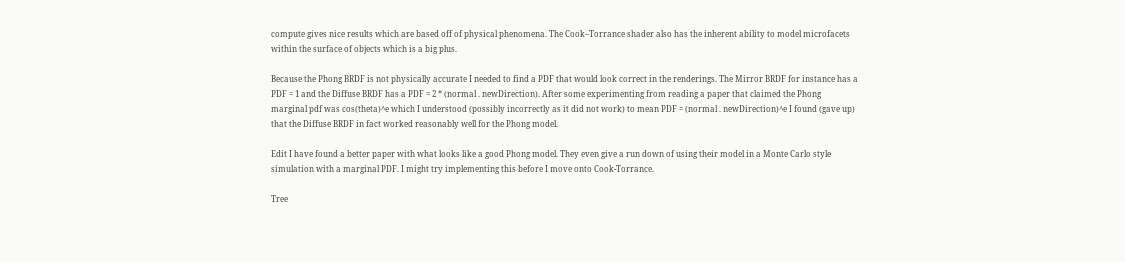compute gives nice results which are based off of physical phenomena. The Cook–Torrance shader also has the inherent ability to model microfacets within the surface of objects which is a big plus.

Because the Phong BRDF is not physically accurate I needed to find a PDF that would look correct in the renderings. The Mirror BRDF for instance has a PDF = 1 and the Diffuse BRDF has a PDF = 2 * (normal . newDirection). After some experimenting from reading a paper that claimed the Phong marginal pdf was cos(theta)^e which I understood (possibly incorrectly as it did not work) to mean PDF = (normal . newDirection)^e I found (gave up) that the Diffuse BRDF in fact worked reasonably well for the Phong model.

Edit I have found a better paper with what looks like a good Phong model. They even give a run down of using their model in a Monte Carlo style simulation with a marginal PDF. I might try implementing this before I move onto Cook-Torrance.

Tree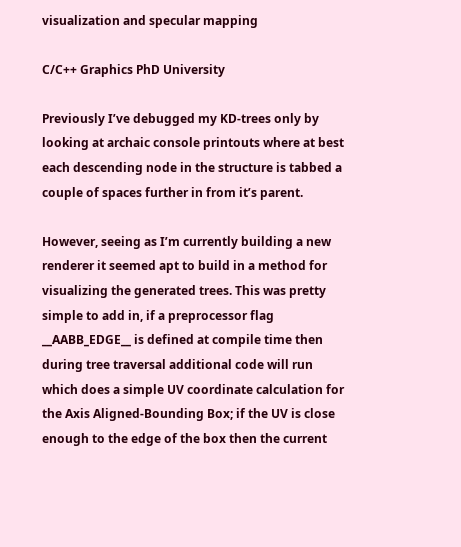visualization and specular mapping

C/C++ Graphics PhD University

Previously I’ve debugged my KD-trees only by looking at archaic console printouts where at best each descending node in the structure is tabbed a couple of spaces further in from it’s parent.

However, seeing as I’m currently building a new renderer it seemed apt to build in a method for visualizing the generated trees. This was pretty simple to add in, if a preprocessor flag __AABB_EDGE__ is defined at compile time then during tree traversal additional code will run which does a simple UV coordinate calculation for the Axis Aligned-Bounding Box; if the UV is close enough to the edge of the box then the current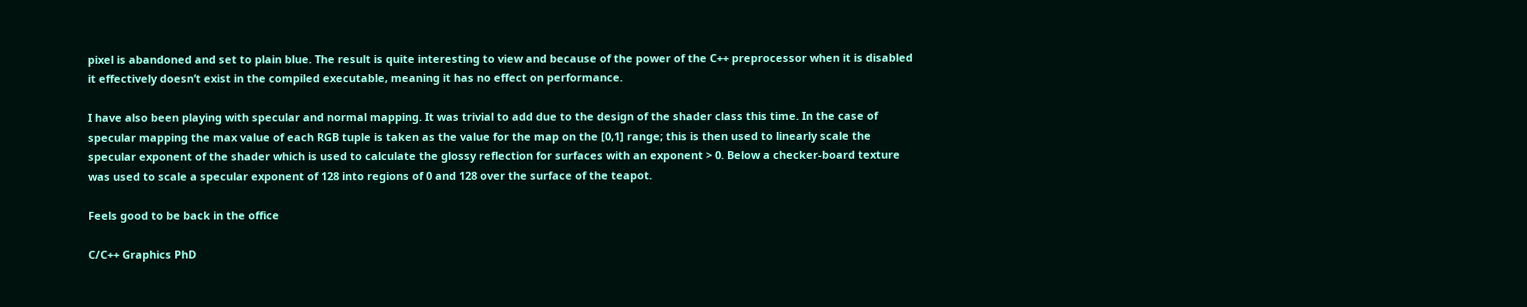pixel is abandoned and set to plain blue. The result is quite interesting to view and because of the power of the C++ preprocessor when it is disabled it effectively doesn’t exist in the compiled executable, meaning it has no effect on performance.

I have also been playing with specular and normal mapping. It was trivial to add due to the design of the shader class this time. In the case of specular mapping the max value of each RGB tuple is taken as the value for the map on the [0,1] range; this is then used to linearly scale the specular exponent of the shader which is used to calculate the glossy reflection for surfaces with an exponent > 0. Below a checker-board texture was used to scale a specular exponent of 128 into regions of 0 and 128 over the surface of the teapot.

Feels good to be back in the office

C/C++ Graphics PhD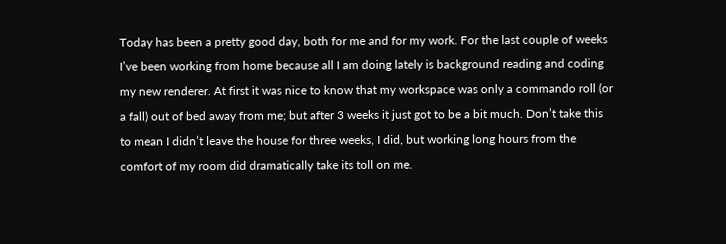Today has been a pretty good day, both for me and for my work. For the last couple of weeks I’ve been working from home because all I am doing lately is background reading and coding my new renderer. At first it was nice to know that my workspace was only a commando roll (or a fall) out of bed away from me; but after 3 weeks it just got to be a bit much. Don’t take this to mean I didn’t leave the house for three weeks, I did, but working long hours from the comfort of my room did dramatically take its toll on me.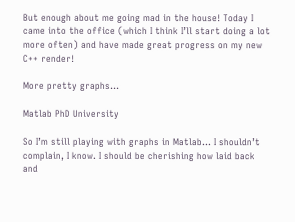But enough about me going mad in the house! Today I came into the office (which I think I’ll start doing a lot more often) and have made great progress on my new C++ render!

More pretty graphs…

Matlab PhD University

So I’m still playing with graphs in Matlab… I shouldn’t complain, I know. I should be cherishing how laid back and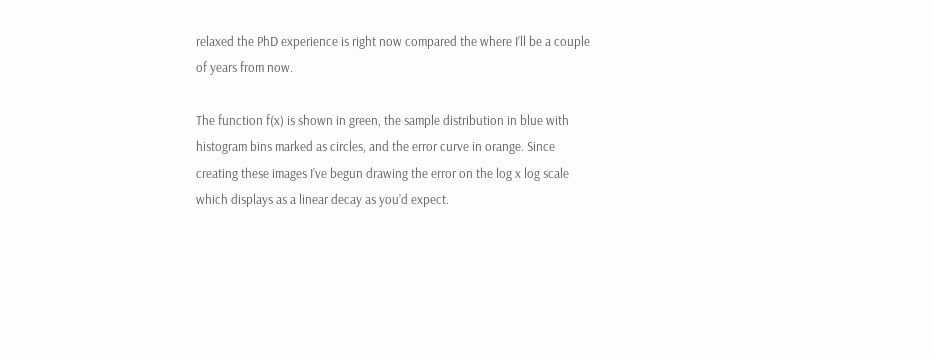relaxed the PhD experience is right now compared the where I’ll be a couple of years from now.

The function f(x) is shown in green, the sample distribution in blue with histogram bins marked as circles, and the error curve in orange. Since creating these images I’ve begun drawing the error on the log x log scale which displays as a linear decay as you’d expect.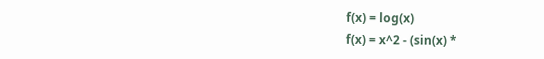f(x) = log(x)
f(x) = x^2 - (sin(x) *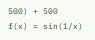500) + 500
f(x) = sin(1/x)